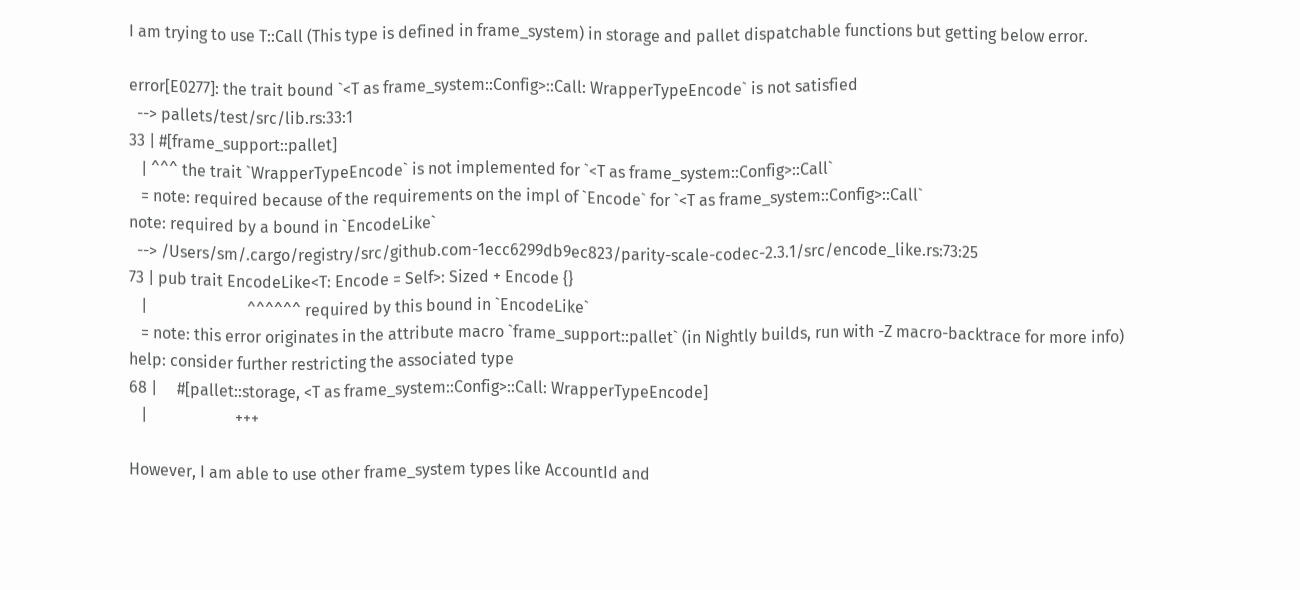I am trying to use T::Call (This type is defined in frame_system) in storage and pallet dispatchable functions but getting below error.

error[E0277]: the trait bound `<T as frame_system::Config>::Call: WrapperTypeEncode` is not satisfied
  --> pallets/test/src/lib.rs:33:1
33 | #[frame_support::pallet]
   | ^^^ the trait `WrapperTypeEncode` is not implemented for `<T as frame_system::Config>::Call`
   = note: required because of the requirements on the impl of `Encode` for `<T as frame_system::Config>::Call`
note: required by a bound in `EncodeLike`
  --> /Users/sm/.cargo/registry/src/github.com-1ecc6299db9ec823/parity-scale-codec-2.3.1/src/encode_like.rs:73:25
73 | pub trait EncodeLike<T: Encode = Self>: Sized + Encode {}
   |                         ^^^^^^ required by this bound in `EncodeLike`
   = note: this error originates in the attribute macro `frame_support::pallet` (in Nightly builds, run with -Z macro-backtrace for more info)
help: consider further restricting the associated type
68 |     #[pallet::storage, <T as frame_system::Config>::Call: WrapperTypeEncode]
   |                      +++

However, I am able to use other frame_system types like AccountId and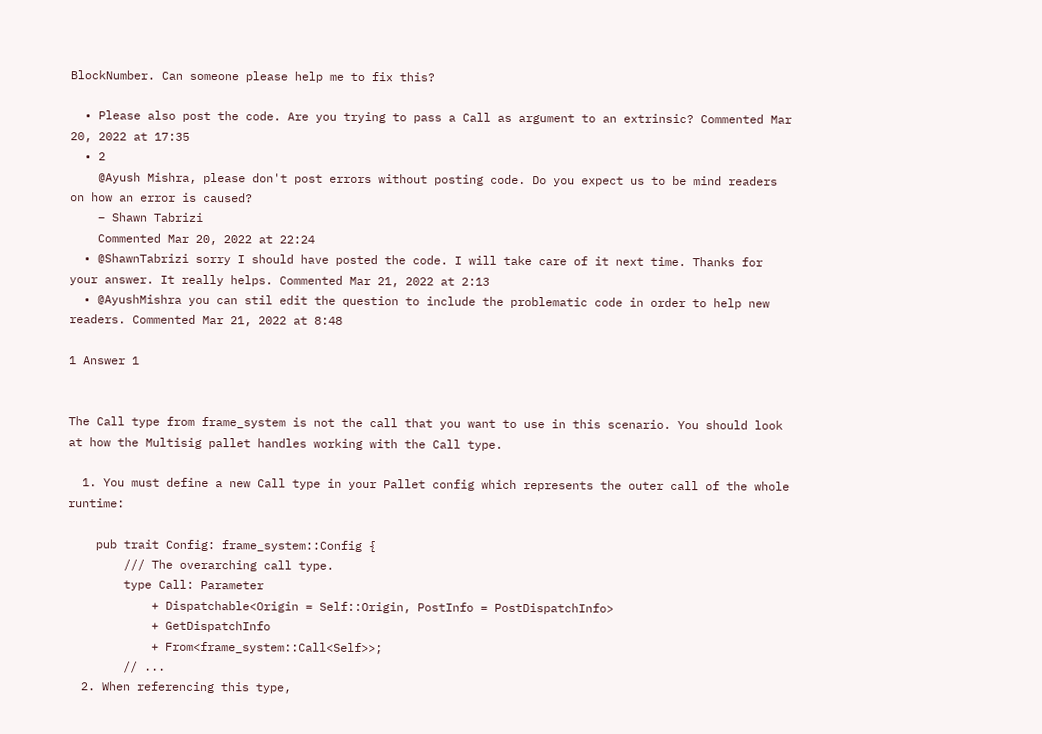BlockNumber. Can someone please help me to fix this?

  • Please also post the code. Are you trying to pass a Call as argument to an extrinsic? Commented Mar 20, 2022 at 17:35
  • 2
    @Ayush Mishra, please don't post errors without posting code. Do you expect us to be mind readers on how an error is caused?
    – Shawn Tabrizi
    Commented Mar 20, 2022 at 22:24
  • @ShawnTabrizi sorry I should have posted the code. I will take care of it next time. Thanks for your answer. It really helps. Commented Mar 21, 2022 at 2:13
  • @AyushMishra you can stil edit the question to include the problematic code in order to help new readers. Commented Mar 21, 2022 at 8:48

1 Answer 1


The Call type from frame_system is not the call that you want to use in this scenario. You should look at how the Multisig pallet handles working with the Call type.

  1. You must define a new Call type in your Pallet config which represents the outer call of the whole runtime:

    pub trait Config: frame_system::Config {
        /// The overarching call type.
        type Call: Parameter
            + Dispatchable<Origin = Self::Origin, PostInfo = PostDispatchInfo>
            + GetDispatchInfo
            + From<frame_system::Call<Self>>;
        // ...
  2. When referencing this type,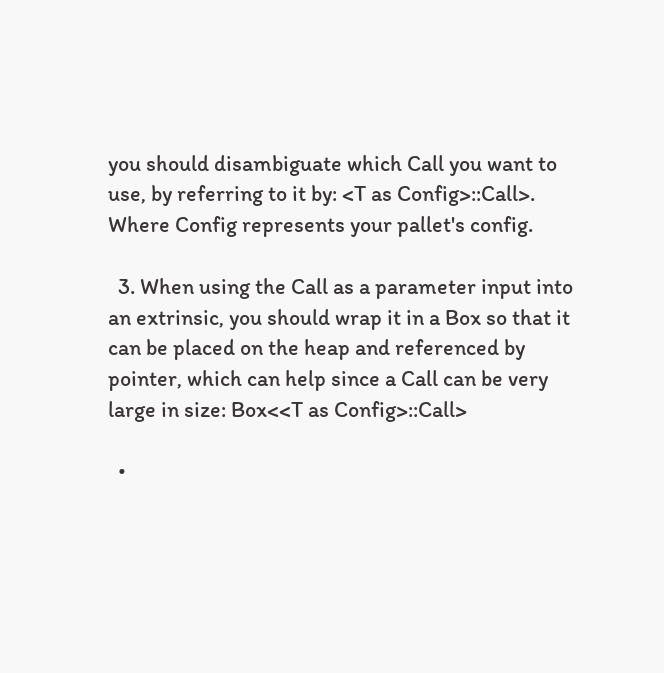you should disambiguate which Call you want to use, by referring to it by: <T as Config>::Call>. Where Config represents your pallet's config.

  3. When using the Call as a parameter input into an extrinsic, you should wrap it in a Box so that it can be placed on the heap and referenced by pointer, which can help since a Call can be very large in size: Box<<T as Config>::Call>

  •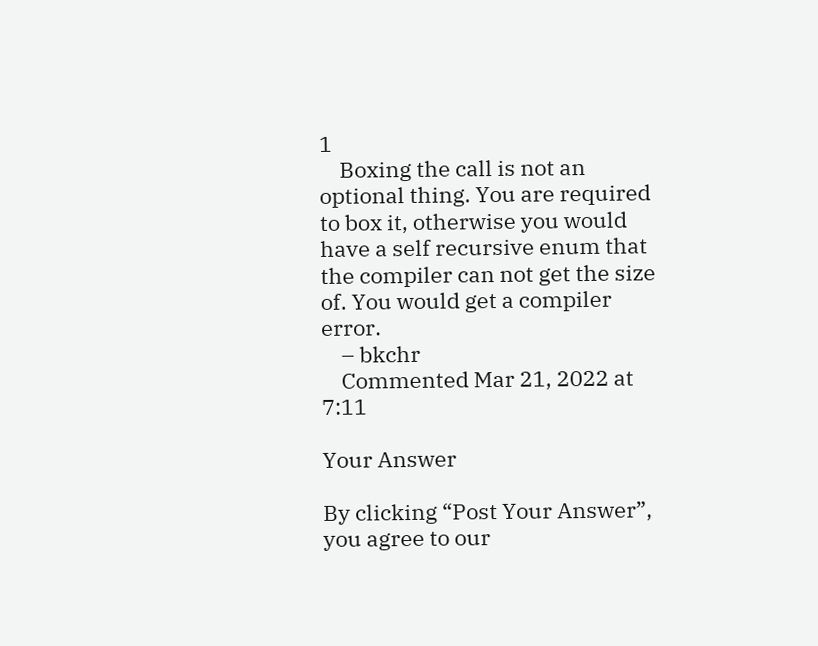1
    Boxing the call is not an optional thing. You are required to box it, otherwise you would have a self recursive enum that the compiler can not get the size of. You would get a compiler error.
    – bkchr
    Commented Mar 21, 2022 at 7:11

Your Answer

By clicking “Post Your Answer”, you agree to our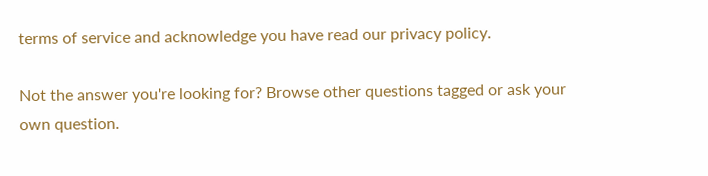terms of service and acknowledge you have read our privacy policy.

Not the answer you're looking for? Browse other questions tagged or ask your own question.